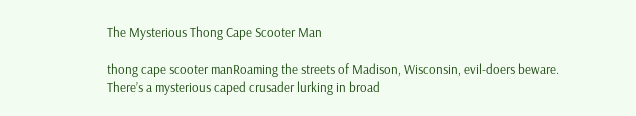The Mysterious Thong Cape Scooter Man

thong cape scooter manRoaming the streets of Madison, Wisconsin, evil-doers beware. There’s a mysterious caped crusader lurking in broad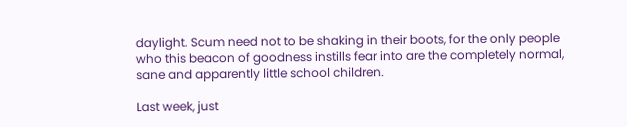daylight. Scum need not to be shaking in their boots, for the only people who this beacon of goodness instills fear into are the completely normal, sane and apparently little school children.

Last week, just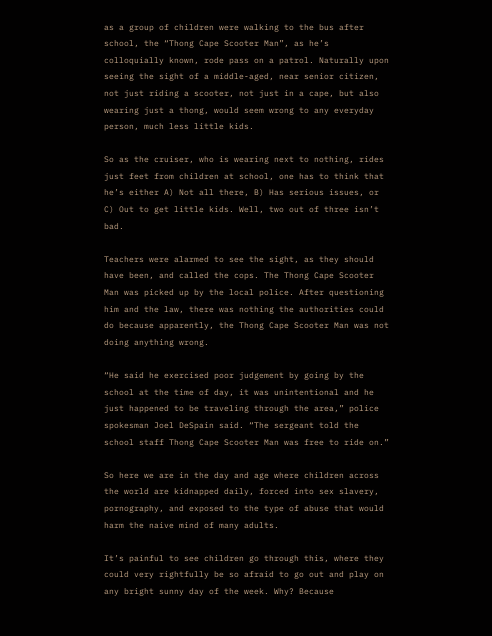as a group of children were walking to the bus after school, the “Thong Cape Scooter Man”, as he’s colloquially known, rode pass on a patrol. Naturally upon seeing the sight of a middle-aged, near senior citizen, not just riding a scooter, not just in a cape, but also wearing just a thong, would seem wrong to any everyday person, much less little kids.

So as the cruiser, who is wearing next to nothing, rides just feet from children at school, one has to think that he’s either A) Not all there, B) Has serious issues, or C) Out to get little kids. Well, two out of three isn’t bad.

Teachers were alarmed to see the sight, as they should have been, and called the cops. The Thong Cape Scooter Man was picked up by the local police. After questioning him and the law, there was nothing the authorities could do because apparently, the Thong Cape Scooter Man was not doing anything wrong.

“He said he exercised poor judgement by going by the school at the time of day, it was unintentional and he just happened to be traveling through the area,” police spokesman Joel DeSpain said. “The sergeant told the school staff Thong Cape Scooter Man was free to ride on.”

So here we are in the day and age where children across the world are kidnapped daily, forced into sex slavery, pornography, and exposed to the type of abuse that would harm the naive mind of many adults.

It’s painful to see children go through this, where they could very rightfully be so afraid to go out and play on any bright sunny day of the week. Why? Because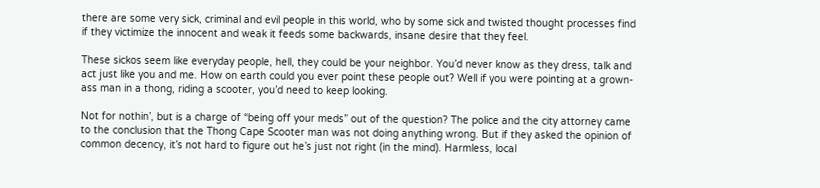there are some very sick, criminal and evil people in this world, who by some sick and twisted thought processes find if they victimize the innocent and weak it feeds some backwards, insane desire that they feel.

These sickos seem like everyday people, hell, they could be your neighbor. You’d never know as they dress, talk and act just like you and me. How on earth could you ever point these people out? Well if you were pointing at a grown-ass man in a thong, riding a scooter, you’d need to keep looking.

Not for nothin’, but is a charge of “being off your meds” out of the question? The police and the city attorney came to the conclusion that the Thong Cape Scooter man was not doing anything wrong. But if they asked the opinion of common decency, it’s not hard to figure out he’s just not right (in the mind). Harmless, local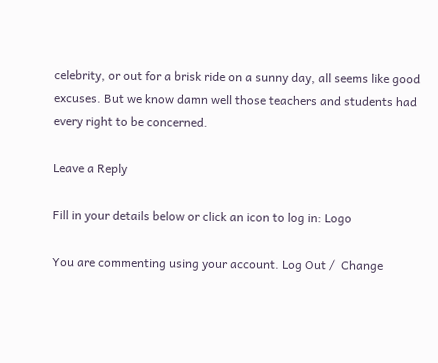celebrity, or out for a brisk ride on a sunny day, all seems like good excuses. But we know damn well those teachers and students had every right to be concerned.

Leave a Reply

Fill in your details below or click an icon to log in: Logo

You are commenting using your account. Log Out /  Change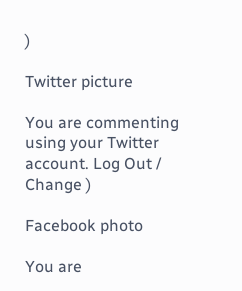)

Twitter picture

You are commenting using your Twitter account. Log Out /  Change )

Facebook photo

You are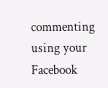commenting using your Facebook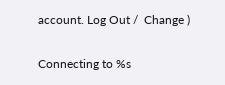account. Log Out /  Change )

Connecting to %s